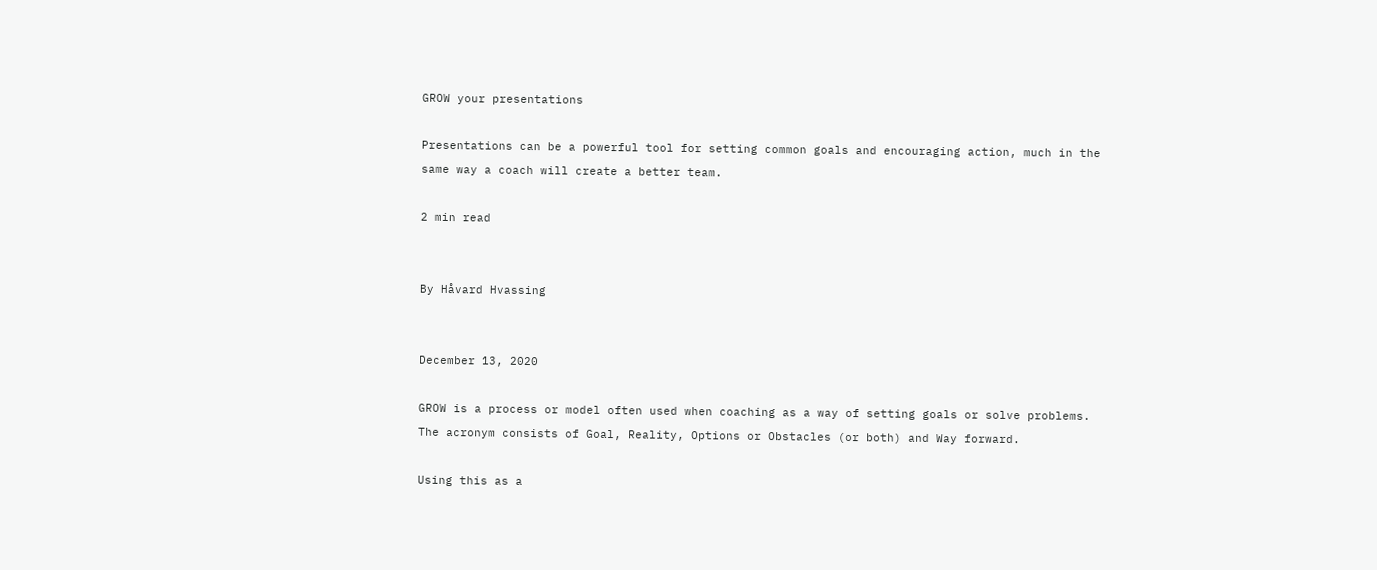GROW your presentations

Presentations can be a powerful tool for setting common goals and encouraging action, much in the same way a coach will create a better team.

2 min read


By Håvard Hvassing


December 13, 2020

GROW is a process or model often used when coaching as a way of setting goals or solve problems. The acronym consists of Goal, Reality, Options or Obstacles (or both) and Way forward.

Using this as a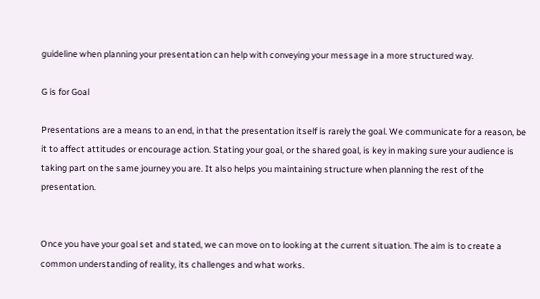guideline when planning your presentation can help with conveying your message in a more structured way.

G is for Goal

Presentations are a means to an end, in that the presentation itself is rarely the goal. We communicate for a reason, be it to affect attitudes or encourage action. Stating your goal, or the shared goal, is key in making sure your audience is taking part on the same journey you are. It also helps you maintaining structure when planning the rest of the presentation.


Once you have your goal set and stated, we can move on to looking at the current situation. The aim is to create a common understanding of reality, its challenges and what works.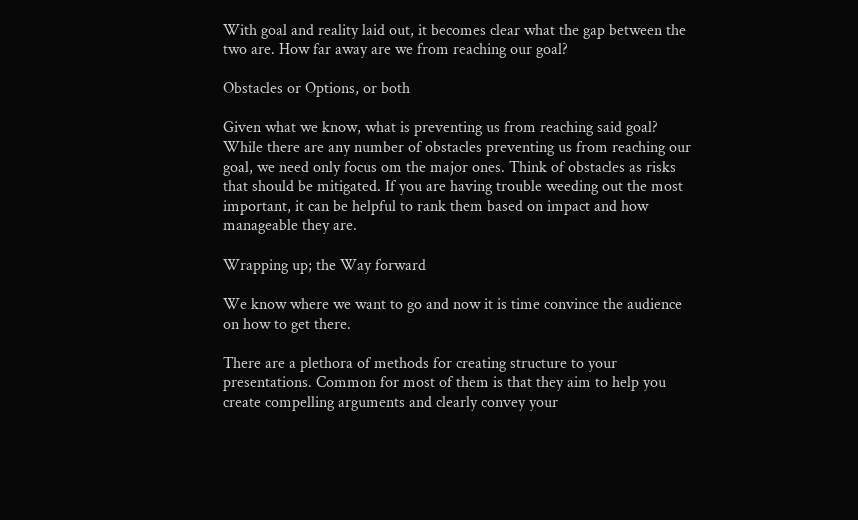With goal and reality laid out, it becomes clear what the gap between the two are. How far away are we from reaching our goal?

Obstacles or Options, or both

Given what we know, what is preventing us from reaching said goal? While there are any number of obstacles preventing us from reaching our goal, we need only focus om the major ones. Think of obstacles as risks that should be mitigated. If you are having trouble weeding out the most important, it can be helpful to rank them based on impact and how manageable they are.

Wrapping up; the Way forward

We know where we want to go and now it is time convince the audience on how to get there.

There are a plethora of methods for creating structure to your presentations. Common for most of them is that they aim to help you create compelling arguments and clearly convey your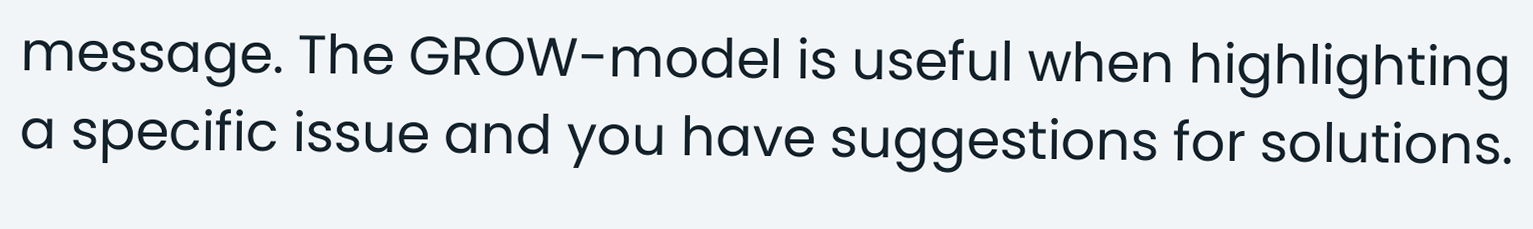message. The GROW-model is useful when highlighting a specific issue and you have suggestions for solutions.